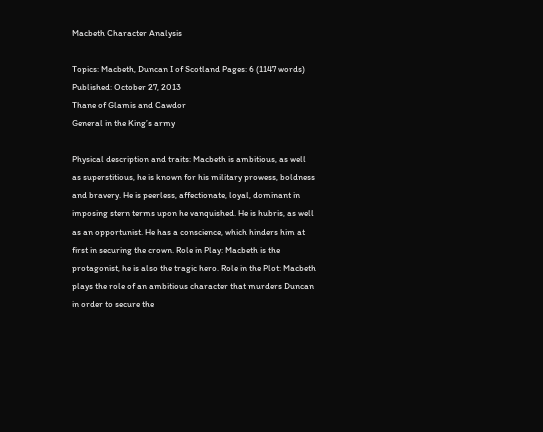Macbeth Character Analysis

Topics: Macbeth, Duncan I of Scotland Pages: 6 (1147 words) Published: October 27, 2013
Thane of Glamis and Cawdor
General in the King’s army

Physical description and traits: Macbeth is ambitious, as well as superstitious, he is known for his military prowess, boldness and bravery. He is peerless, affectionate, loyal, dominant in imposing stern terms upon he vanquished. He is hubris, as well as an opportunist. He has a conscience, which hinders him at first in securing the crown. Role in Play: Macbeth is the protagonist, he is also the tragic hero. Role in the Plot: Macbeth plays the role of an ambitious character that murders Duncan in order to secure the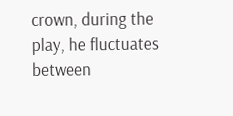crown, during the play, he fluctuates between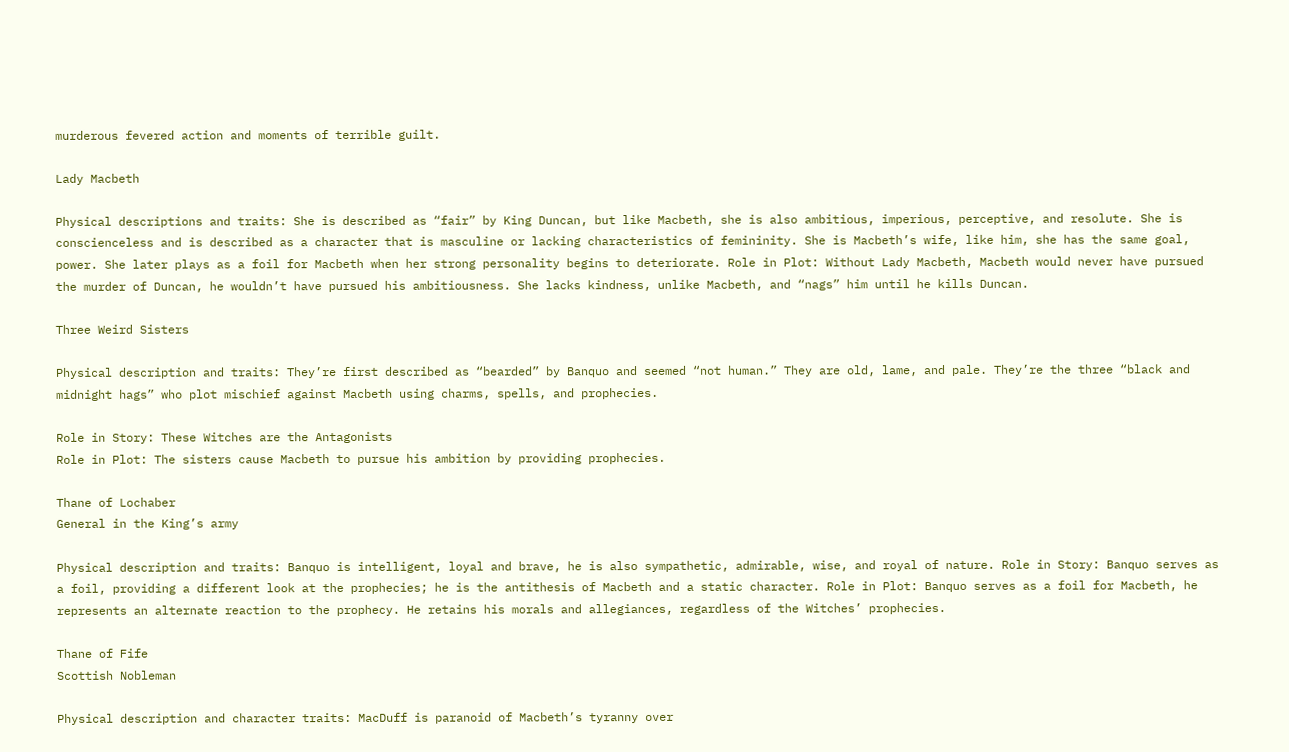murderous fevered action and moments of terrible guilt.

Lady Macbeth

Physical descriptions and traits: She is described as “fair” by King Duncan, but like Macbeth, she is also ambitious, imperious, perceptive, and resolute. She is conscienceless and is described as a character that is masculine or lacking characteristics of femininity. She is Macbeth’s wife, like him, she has the same goal, power. She later plays as a foil for Macbeth when her strong personality begins to deteriorate. Role in Plot: Without Lady Macbeth, Macbeth would never have pursued the murder of Duncan, he wouldn’t have pursued his ambitiousness. She lacks kindness, unlike Macbeth, and “nags” him until he kills Duncan.

Three Weird Sisters

Physical description and traits: They’re first described as “bearded” by Banquo and seemed “not human.” They are old, lame, and pale. They’re the three “black and midnight hags” who plot mischief against Macbeth using charms, spells, and prophecies.

Role in Story: These Witches are the Antagonists
Role in Plot: The sisters cause Macbeth to pursue his ambition by providing prophecies.

Thane of Lochaber
General in the King’s army

Physical description and traits: Banquo is intelligent, loyal and brave, he is also sympathetic, admirable, wise, and royal of nature. Role in Story: Banquo serves as a foil, providing a different look at the prophecies; he is the antithesis of Macbeth and a static character. Role in Plot: Banquo serves as a foil for Macbeth, he represents an alternate reaction to the prophecy. He retains his morals and allegiances, regardless of the Witches’ prophecies.

Thane of Fife
Scottish Nobleman

Physical description and character traits: MacDuff is paranoid of Macbeth’s tyranny over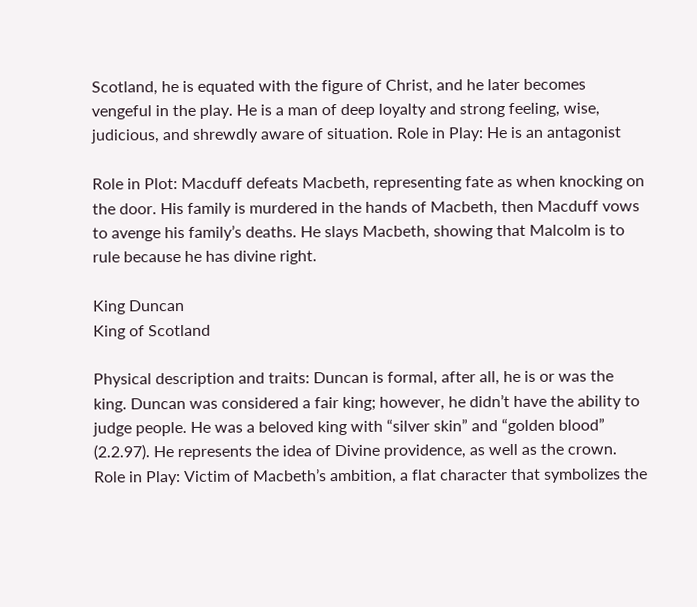Scotland, he is equated with the figure of Christ, and he later becomes vengeful in the play. He is a man of deep loyalty and strong feeling, wise, judicious, and shrewdly aware of situation. Role in Play: He is an antagonist

Role in Plot: Macduff defeats Macbeth, representing fate as when knocking on the door. His family is murdered in the hands of Macbeth, then Macduff vows to avenge his family’s deaths. He slays Macbeth, showing that Malcolm is to rule because he has divine right.

King Duncan
King of Scotland

Physical description and traits: Duncan is formal, after all, he is or was the king. Duncan was considered a fair king; however, he didn’t have the ability to judge people. He was a beloved king with “silver skin” and “golden blood” (2.2.97). He represents the idea of Divine providence, as well as the crown. Role in Play: Victim of Macbeth’s ambition, a flat character that symbolizes the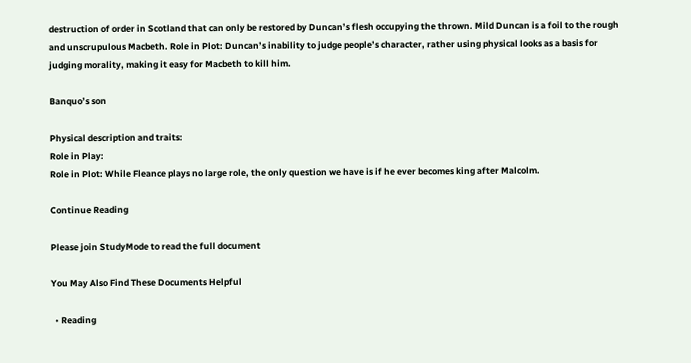destruction of order in Scotland that can only be restored by Duncan’s flesh occupying the thrown. Mild Duncan is a foil to the rough and unscrupulous Macbeth. Role in Plot: Duncan’s inability to judge people’s character, rather using physical looks as a basis for judging morality, making it easy for Macbeth to kill him.

Banquo’s son

Physical description and traits:
Role in Play:
Role in Plot: While Fleance plays no large role, the only question we have is if he ever becomes king after Malcolm.

Continue Reading

Please join StudyMode to read the full document

You May Also Find These Documents Helpful

  • Reading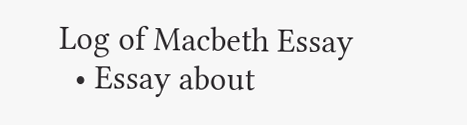Log of Macbeth Essay
  • Essay about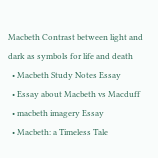Macbeth Contrast between light and dark as symbols for life and death
  • Macbeth Study Notes Essay
  • Essay about Macbeth vs Macduff
  • macbeth imagery Essay
  • Macbeth: a Timeless Tale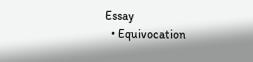Essay
  • Equivocation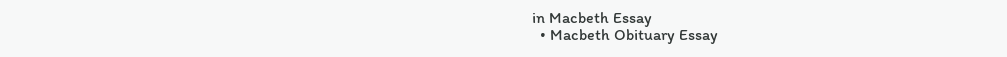in Macbeth Essay
  • Macbeth Obituary Essay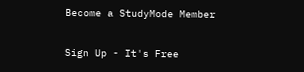Become a StudyMode Member

Sign Up - It's Free